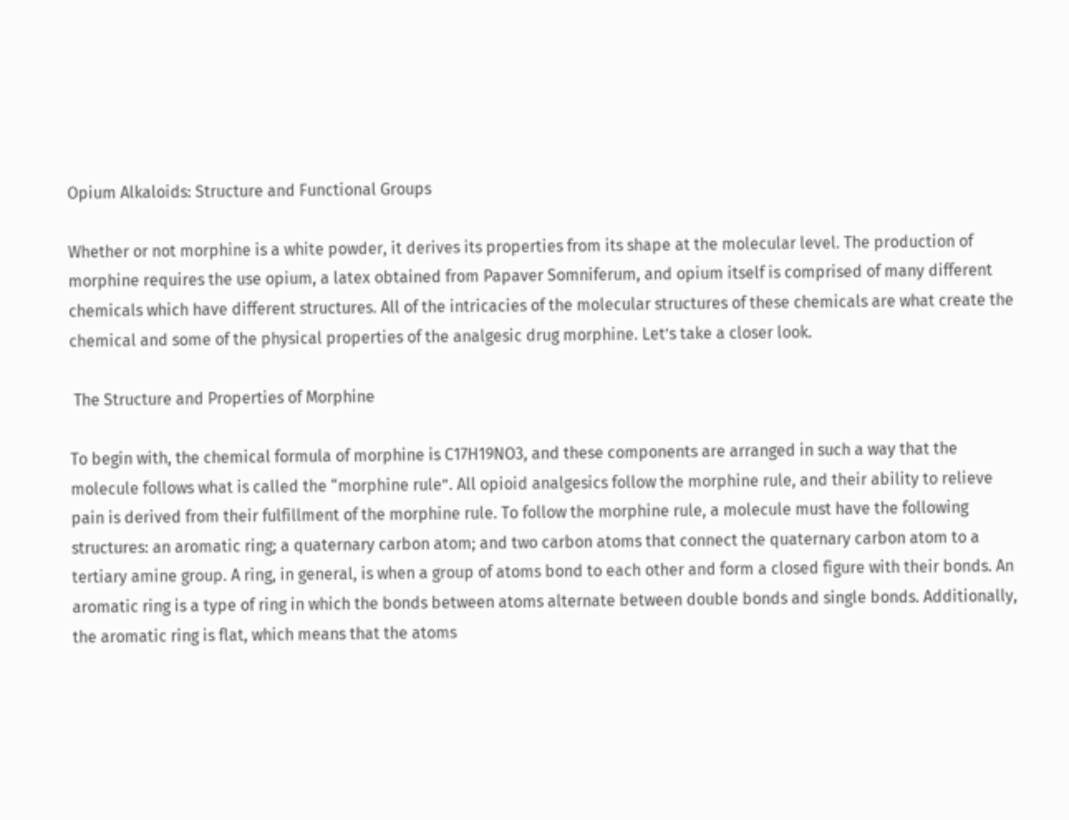Opium Alkaloids: Structure and Functional Groups

Whether or not morphine is a white powder, it derives its properties from its shape at the molecular level. The production of morphine requires the use opium, a latex obtained from Papaver Somniferum, and opium itself is comprised of many different chemicals which have different structures. All of the intricacies of the molecular structures of these chemicals are what create the chemical and some of the physical properties of the analgesic drug morphine. Let’s take a closer look.

 The Structure and Properties of Morphine

To begin with, the chemical formula of morphine is C17H19NO3, and these components are arranged in such a way that the molecule follows what is called the “morphine rule”. All opioid analgesics follow the morphine rule, and their ability to relieve pain is derived from their fulfillment of the morphine rule. To follow the morphine rule, a molecule must have the following structures: an aromatic ring; a quaternary carbon atom; and two carbon atoms that connect the quaternary carbon atom to a tertiary amine group. A ring, in general, is when a group of atoms bond to each other and form a closed figure with their bonds. An aromatic ring is a type of ring in which the bonds between atoms alternate between double bonds and single bonds. Additionally, the aromatic ring is flat, which means that the atoms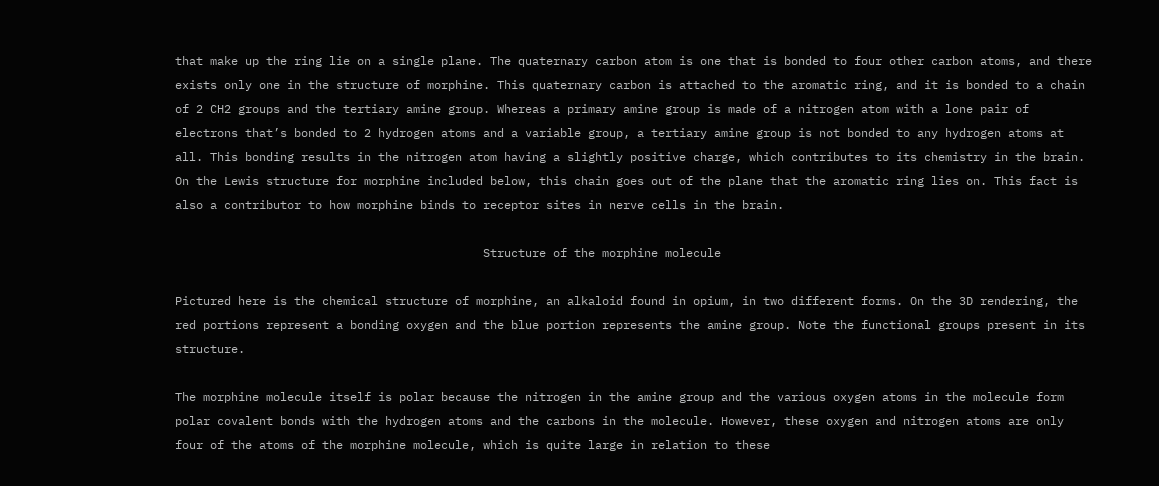that make up the ring lie on a single plane. The quaternary carbon atom is one that is bonded to four other carbon atoms, and there exists only one in the structure of morphine. This quaternary carbon is attached to the aromatic ring, and it is bonded to a chain of 2 CH2 groups and the tertiary amine group. Whereas a primary amine group is made of a nitrogen atom with a lone pair of electrons that’s bonded to 2 hydrogen atoms and a variable group, a tertiary amine group is not bonded to any hydrogen atoms at all. This bonding results in the nitrogen atom having a slightly positive charge, which contributes to its chemistry in the brain. On the Lewis structure for morphine included below, this chain goes out of the plane that the aromatic ring lies on. This fact is also a contributor to how morphine binds to receptor sites in nerve cells in the brain.

                                            Structure of the morphine molecule

Pictured here is the chemical structure of morphine, an alkaloid found in opium, in two different forms. On the 3D rendering, the red portions represent a bonding oxygen and the blue portion represents the amine group. Note the functional groups present in its structure.

The morphine molecule itself is polar because the nitrogen in the amine group and the various oxygen atoms in the molecule form polar covalent bonds with the hydrogen atoms and the carbons in the molecule. However, these oxygen and nitrogen atoms are only four of the atoms of the morphine molecule, which is quite large in relation to these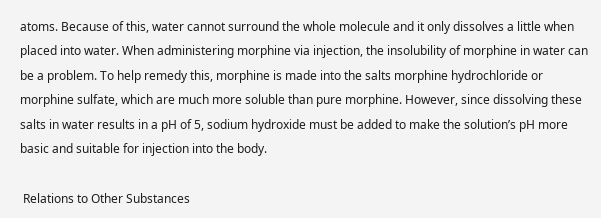atoms. Because of this, water cannot surround the whole molecule and it only dissolves a little when placed into water. When administering morphine via injection, the insolubility of morphine in water can be a problem. To help remedy this, morphine is made into the salts morphine hydrochloride or morphine sulfate, which are much more soluble than pure morphine. However, since dissolving these salts in water results in a pH of 5, sodium hydroxide must be added to make the solution’s pH more basic and suitable for injection into the body.

 Relations to Other Substances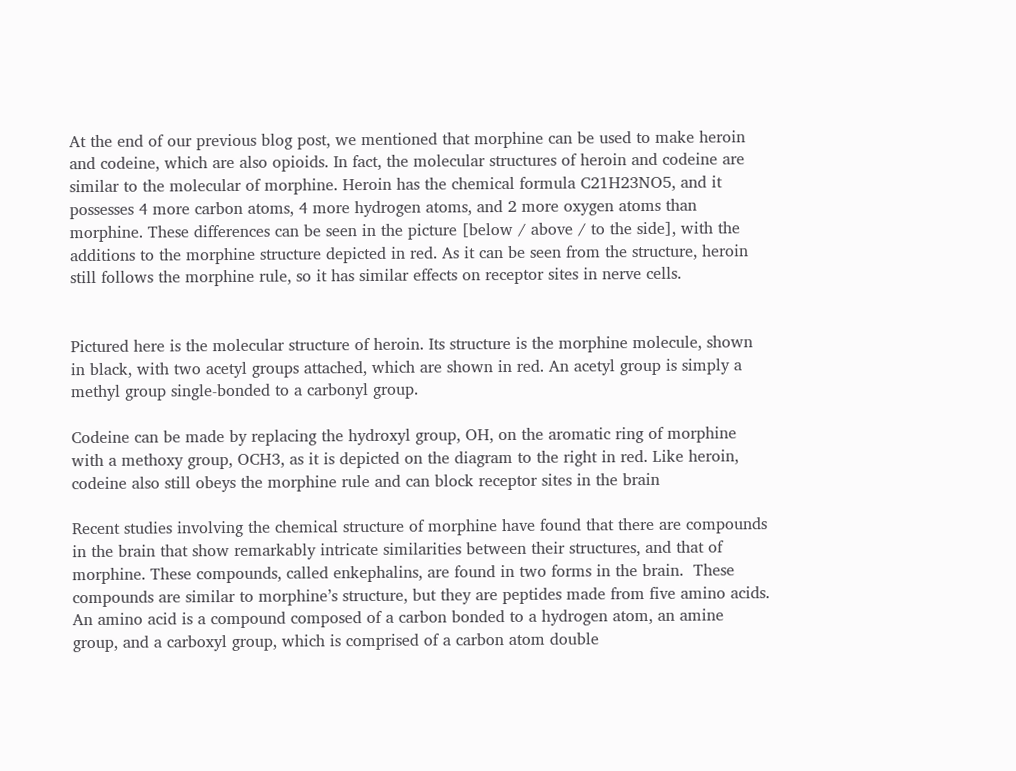At the end of our previous blog post, we mentioned that morphine can be used to make heroin and codeine, which are also opioids. In fact, the molecular structures of heroin and codeine are similar to the molecular of morphine. Heroin has the chemical formula C21H23NO5, and it possesses 4 more carbon atoms, 4 more hydrogen atoms, and 2 more oxygen atoms than morphine. These differences can be seen in the picture [below / above / to the side], with the additions to the morphine structure depicted in red. As it can be seen from the structure, heroin still follows the morphine rule, so it has similar effects on receptor sites in nerve cells.


Pictured here is the molecular structure of heroin. Its structure is the morphine molecule, shown in black, with two acetyl groups attached, which are shown in red. An acetyl group is simply a methyl group single-bonded to a carbonyl group.

Codeine can be made by replacing the hydroxyl group, OH, on the aromatic ring of morphine with a methoxy group, OCH3, as it is depicted on the diagram to the right in red. Like heroin, codeine also still obeys the morphine rule and can block receptor sites in the brain

Recent studies involving the chemical structure of morphine have found that there are compounds in the brain that show remarkably intricate similarities between their structures, and that of morphine. These compounds, called enkephalins, are found in two forms in the brain.  These compounds are similar to morphine’s structure, but they are peptides made from five amino acids. An amino acid is a compound composed of a carbon bonded to a hydrogen atom, an amine group, and a carboxyl group, which is comprised of a carbon atom double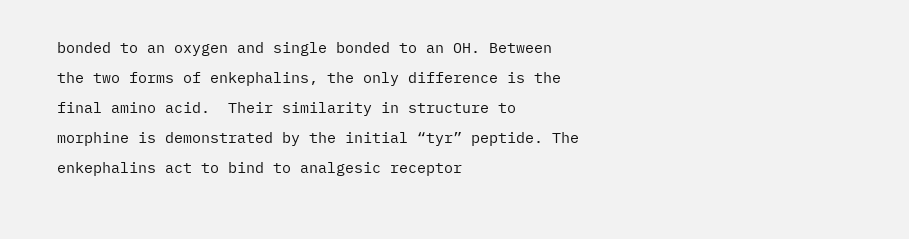bonded to an oxygen and single bonded to an OH. Between the two forms of enkephalins, the only difference is the final amino acid.  Their similarity in structure to morphine is demonstrated by the initial “tyr” peptide. The enkephalins act to bind to analgesic receptor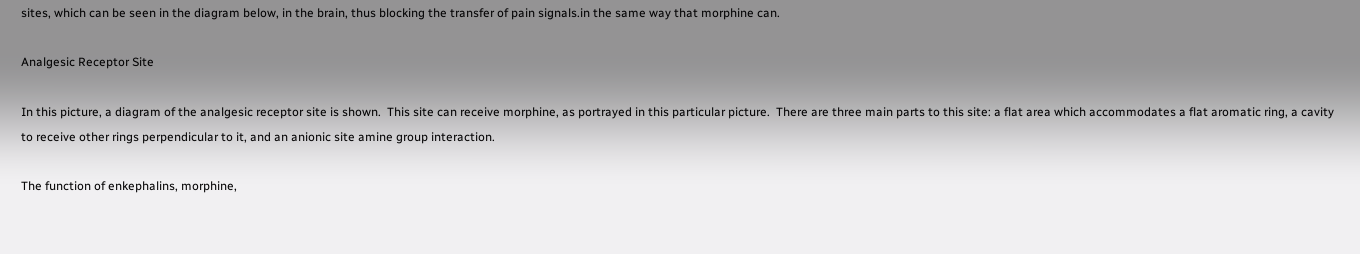sites, which can be seen in the diagram below, in the brain, thus blocking the transfer of pain signals.in the same way that morphine can.

Analgesic Receptor Site

In this picture, a diagram of the analgesic receptor site is shown.  This site can receive morphine, as portrayed in this particular picture.  There are three main parts to this site: a flat area which accommodates a flat aromatic ring, a cavity to receive other rings perpendicular to it, and an anionic site amine group interaction.

The function of enkephalins, morphine,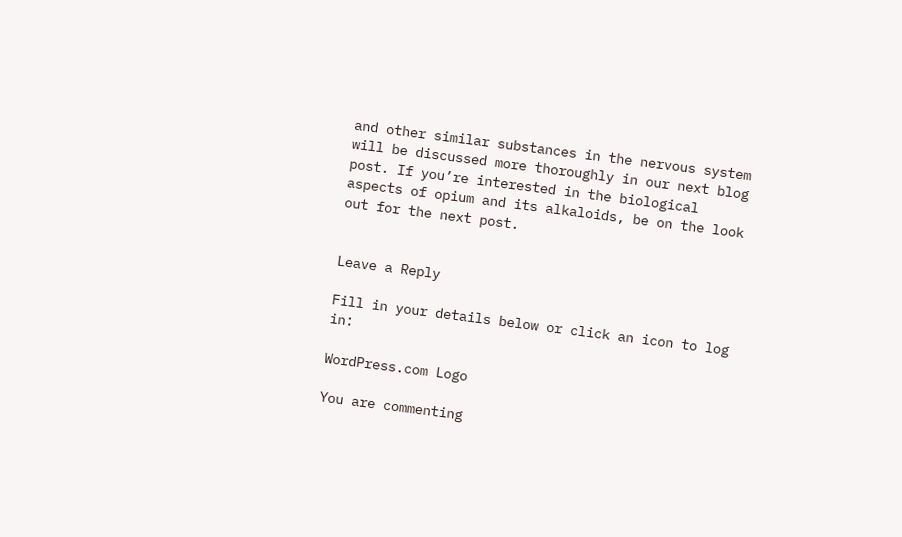and other similar substances in the nervous system will be discussed more thoroughly in our next blog post. If you’re interested in the biological aspects of opium and its alkaloids, be on the look out for the next post.


Leave a Reply

Fill in your details below or click an icon to log in:

WordPress.com Logo

You are commenting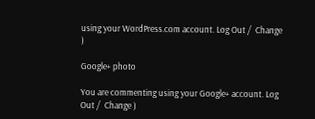using your WordPress.com account. Log Out /  Change )

Google+ photo

You are commenting using your Google+ account. Log Out /  Change )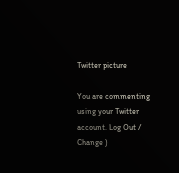Twitter picture

You are commenting using your Twitter account. Log Out /  Change )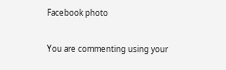Facebook photo

You are commenting using your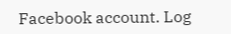Facebook account. Log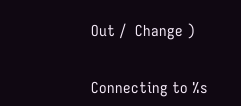Out /  Change )


Connecting to %s